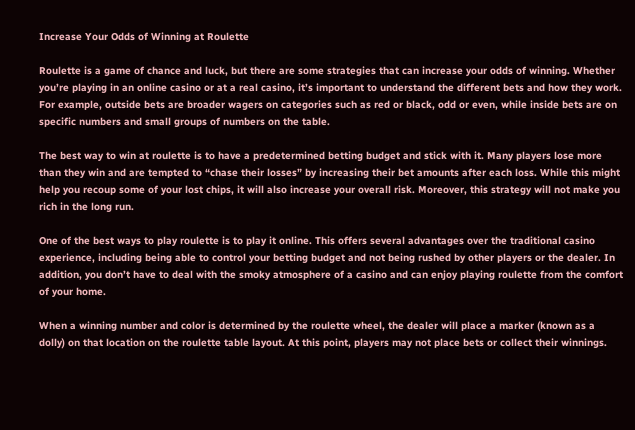Increase Your Odds of Winning at Roulette

Roulette is a game of chance and luck, but there are some strategies that can increase your odds of winning. Whether you’re playing in an online casino or at a real casino, it’s important to understand the different bets and how they work. For example, outside bets are broader wagers on categories such as red or black, odd or even, while inside bets are on specific numbers and small groups of numbers on the table.

The best way to win at roulette is to have a predetermined betting budget and stick with it. Many players lose more than they win and are tempted to “chase their losses” by increasing their bet amounts after each loss. While this might help you recoup some of your lost chips, it will also increase your overall risk. Moreover, this strategy will not make you rich in the long run.

One of the best ways to play roulette is to play it online. This offers several advantages over the traditional casino experience, including being able to control your betting budget and not being rushed by other players or the dealer. In addition, you don’t have to deal with the smoky atmosphere of a casino and can enjoy playing roulette from the comfort of your home.

When a winning number and color is determined by the roulette wheel, the dealer will place a marker (known as a dolly) on that location on the roulette table layout. At this point, players may not place bets or collect their winnings.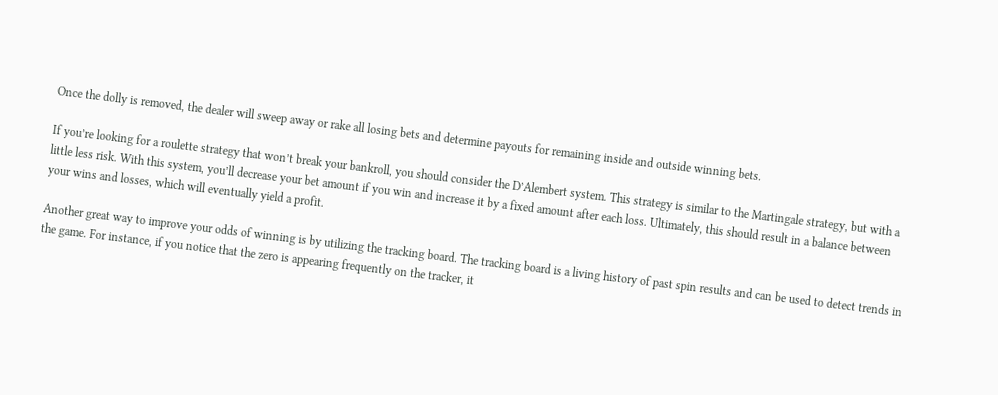Once the dolly is removed, the dealer will sweep away or rake all losing bets and determine payouts for remaining inside and outside winning bets.

If you’re looking for a roulette strategy that won’t break your bankroll, you should consider the D’Alembert system. This strategy is similar to the Martingale strategy, but with a little less risk. With this system, you’ll decrease your bet amount if you win and increase it by a fixed amount after each loss. Ultimately, this should result in a balance between your wins and losses, which will eventually yield a profit.

Another great way to improve your odds of winning is by utilizing the tracking board. The tracking board is a living history of past spin results and can be used to detect trends in the game. For instance, if you notice that the zero is appearing frequently on the tracker, it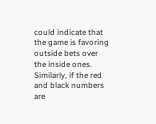could indicate that the game is favoring outside bets over the inside ones. Similarly, if the red and black numbers are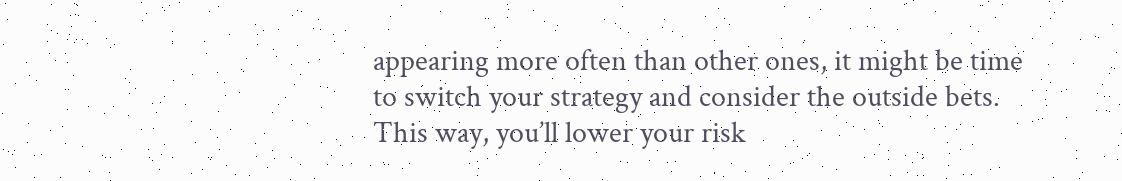appearing more often than other ones, it might be time to switch your strategy and consider the outside bets. This way, you’ll lower your risk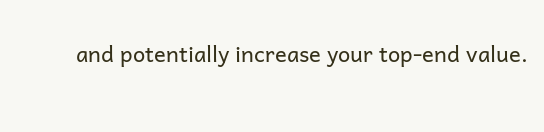and potentially increase your top-end value.